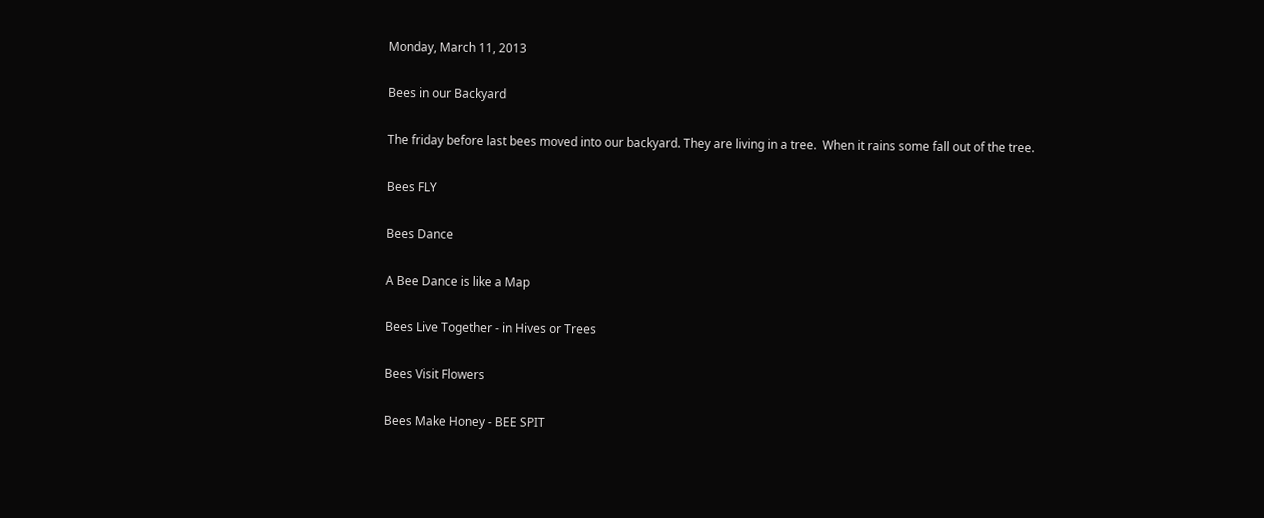Monday, March 11, 2013

Bees in our Backyard

The friday before last bees moved into our backyard. They are living in a tree.  When it rains some fall out of the tree.

Bees FLY

Bees Dance

A Bee Dance is like a Map

Bees Live Together - in Hives or Trees

Bees Visit Flowers

Bees Make Honey - BEE SPIT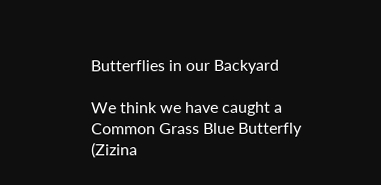Butterflies in our Backyard

We think we have caught a Common Grass Blue Butterfly
(Zizina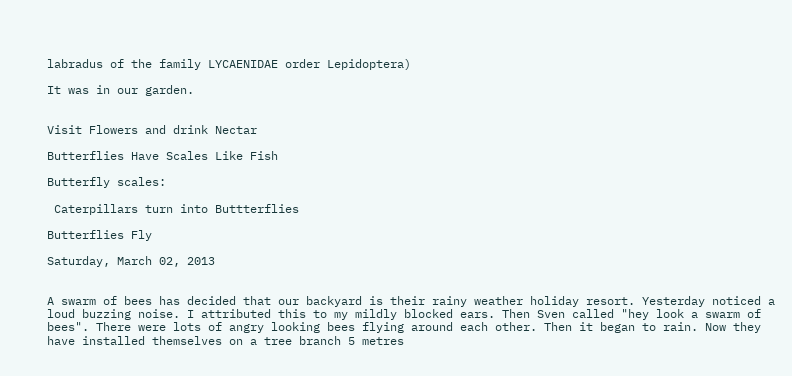labradus of the family LYCAENIDAE order Lepidoptera)

It was in our garden.


Visit Flowers and drink Nectar

Butterflies Have Scales Like Fish

Butterfly scales:

 Caterpillars turn into Buttterflies

Butterflies Fly

Saturday, March 02, 2013


A swarm of bees has decided that our backyard is their rainy weather holiday resort. Yesterday noticed a loud buzzing noise. I attributed this to my mildly blocked ears. Then Sven called "hey look a swarm of bees". There were lots of angry looking bees flying around each other. Then it began to rain. Now they have installed themselves on a tree branch 5 metres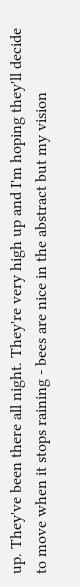up. They've been there all night. They're very high up and I'm hoping they'll decide to move when it stops raining - bees are nice in the abstract but my vision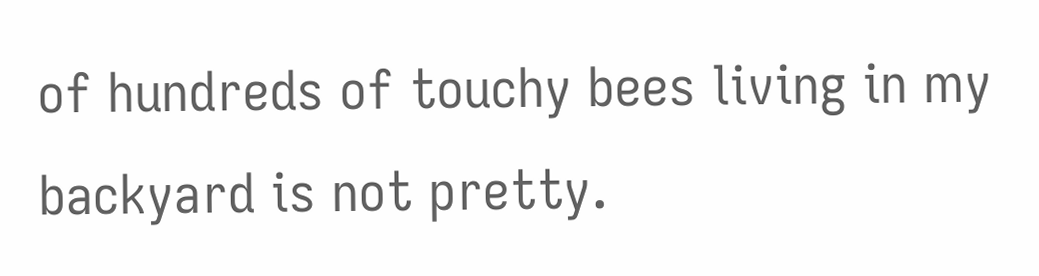of hundreds of touchy bees living in my backyard is not pretty.